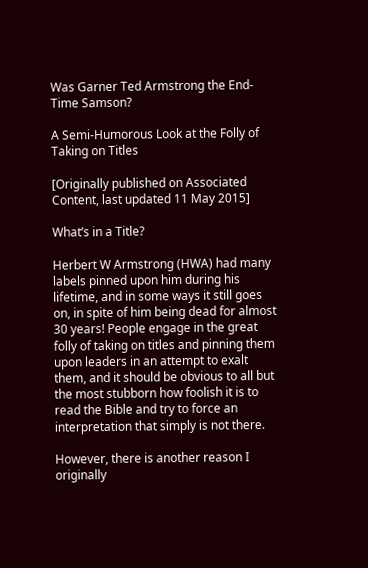Was Garner Ted Armstrong the End-Time Samson?

A Semi-Humorous Look at the Folly of Taking on Titles

[Originally published on Associated Content, last updated 11 May 2015]

What’s in a Title?

Herbert W Armstrong (HWA) had many labels pinned upon him during his lifetime, and in some ways it still goes on, in spite of him being dead for almost 30 years! People engage in the great folly of taking on titles and pinning them upon leaders in an attempt to exalt them, and it should be obvious to all but the most stubborn how foolish it is to read the Bible and try to force an interpretation that simply is not there.

However, there is another reason I originally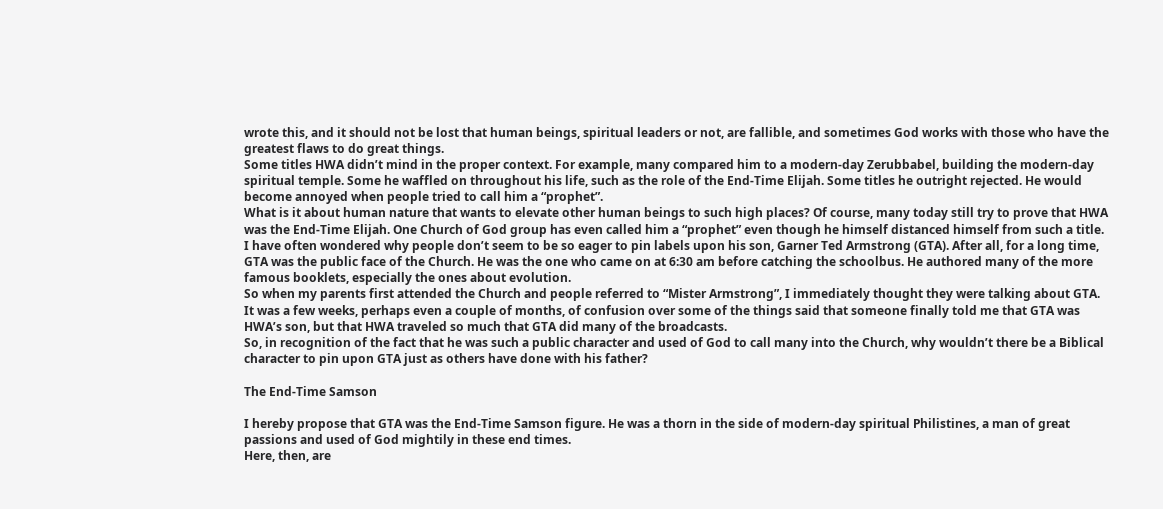wrote this, and it should not be lost that human beings, spiritual leaders or not, are fallible, and sometimes God works with those who have the greatest flaws to do great things.
Some titles HWA didn’t mind in the proper context. For example, many compared him to a modern-day Zerubbabel, building the modern-day spiritual temple. Some he waffled on throughout his life, such as the role of the End-Time Elijah. Some titles he outright rejected. He would become annoyed when people tried to call him a “prophet”.
What is it about human nature that wants to elevate other human beings to such high places? Of course, many today still try to prove that HWA was the End-Time Elijah. One Church of God group has even called him a “prophet” even though he himself distanced himself from such a title.
I have often wondered why people don’t seem to be so eager to pin labels upon his son, Garner Ted Armstrong (GTA). After all, for a long time, GTA was the public face of the Church. He was the one who came on at 6:30 am before catching the schoolbus. He authored many of the more famous booklets, especially the ones about evolution.
So when my parents first attended the Church and people referred to “Mister Armstrong”, I immediately thought they were talking about GTA. It was a few weeks, perhaps even a couple of months, of confusion over some of the things said that someone finally told me that GTA was HWA’s son, but that HWA traveled so much that GTA did many of the broadcasts.
So, in recognition of the fact that he was such a public character and used of God to call many into the Church, why wouldn’t there be a Biblical character to pin upon GTA just as others have done with his father?

The End-Time Samson

I hereby propose that GTA was the End-Time Samson figure. He was a thorn in the side of modern-day spiritual Philistines, a man of great passions and used of God mightily in these end times.
Here, then, are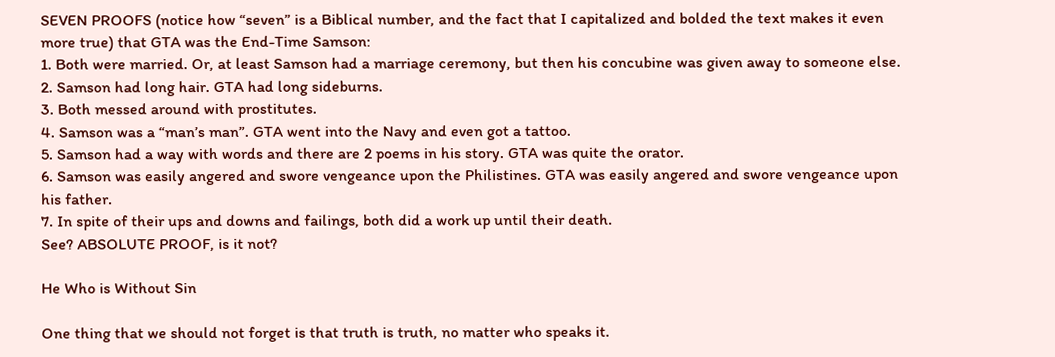SEVEN PROOFS (notice how “seven” is a Biblical number, and the fact that I capitalized and bolded the text makes it even more true) that GTA was the End-Time Samson:
1. Both were married. Or, at least Samson had a marriage ceremony, but then his concubine was given away to someone else.
2. Samson had long hair. GTA had long sideburns.
3. Both messed around with prostitutes.
4. Samson was a “man’s man”. GTA went into the Navy and even got a tattoo.
5. Samson had a way with words and there are 2 poems in his story. GTA was quite the orator.
6. Samson was easily angered and swore vengeance upon the Philistines. GTA was easily angered and swore vengeance upon his father.
7. In spite of their ups and downs and failings, both did a work up until their death.
See? ABSOLUTE PROOF, is it not?

He Who is Without Sin

One thing that we should not forget is that truth is truth, no matter who speaks it.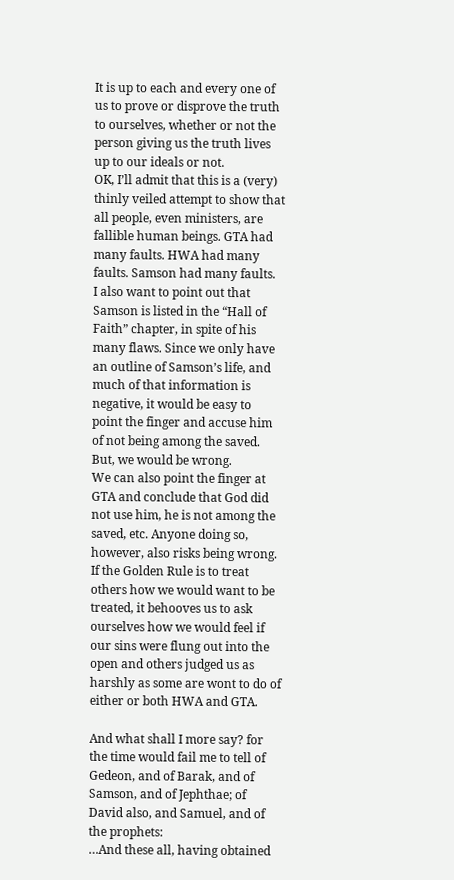It is up to each and every one of us to prove or disprove the truth to ourselves, whether or not the person giving us the truth lives up to our ideals or not.
OK, I’ll admit that this is a (very) thinly veiled attempt to show that all people, even ministers, are fallible human beings. GTA had many faults. HWA had many faults. Samson had many faults.
I also want to point out that Samson is listed in the “Hall of Faith” chapter, in spite of his many flaws. Since we only have an outline of Samson’s life, and much of that information is negative, it would be easy to point the finger and accuse him of not being among the saved.
But, we would be wrong.
We can also point the finger at GTA and conclude that God did not use him, he is not among the saved, etc. Anyone doing so, however, also risks being wrong.
If the Golden Rule is to treat others how we would want to be treated, it behooves us to ask ourselves how we would feel if our sins were flung out into the open and others judged us as harshly as some are wont to do of either or both HWA and GTA.

And what shall I more say? for the time would fail me to tell of Gedeon, and of Barak, and of Samson, and of Jephthae; of David also, and Samuel, and of the prophets:
…And these all, having obtained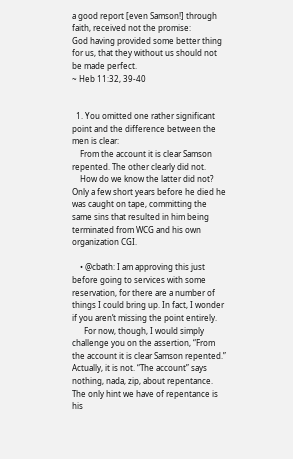a good report [even Samson!] through faith, received not the promise:
God having provided some better thing for us, that they without us should not be made perfect.
~ Heb 11:32, 39-40


  1. You omitted one rather significant point and the difference between the men is clear:
    From the account it is clear Samson repented. The other clearly did not.
    How do we know the latter did not? Only a few short years before he died he was caught on tape, committing the same sins that resulted in him being terminated from WCG and his own organization CGI.

    • @cbath: I am approving this just before going to services with some reservation, for there are a number of things I could bring up. In fact, I wonder if you aren’t missing the point entirely.
      For now, though, I would simply challenge you on the assertion, “From the account it is clear Samson repented.” Actually, it is not. “The account” says nothing, nada, zip, about repentance. The only hint we have of repentance is his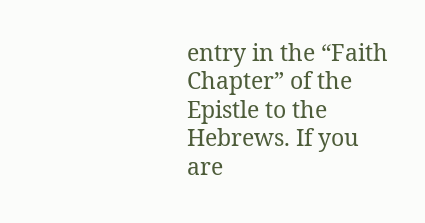entry in the “Faith Chapter” of the Epistle to the Hebrews. If you are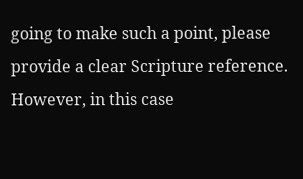going to make such a point, please provide a clear Scripture reference. However, in this case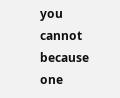you cannot because one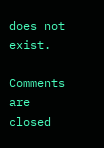does not exist.

Comments are closed